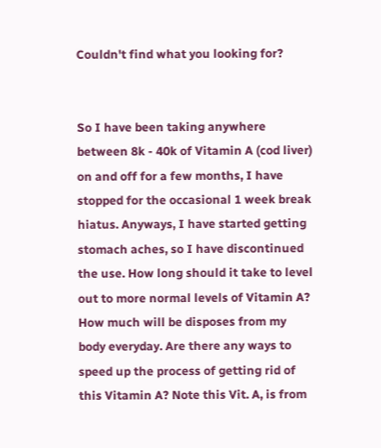Couldn't find what you looking for?


So I have been taking anywhere between 8k - 40k of Vitamin A (cod liver) on and off for a few months, I have stopped for the occasional 1 week break hiatus. Anyways, I have started getting stomach aches, so I have discontinued the use. How long should it take to level out to more normal levels of Vitamin A? How much will be disposes from my body everyday. Are there any ways to speed up the process of getting rid of this Vitamin A? Note this Vit. A, is from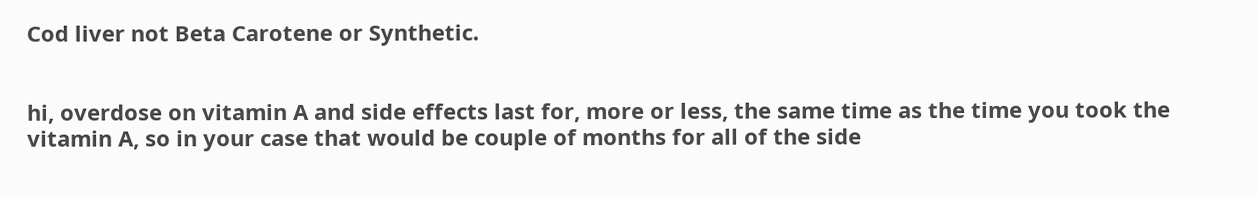Cod liver not Beta Carotene or Synthetic.


hi, overdose on vitamin A and side effects last for, more or less, the same time as the time you took the vitamin A, so in your case that would be couple of months for all of the side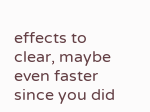effects to clear, maybe even faster since you did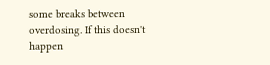some breaks between overdosing. If this doesn't happen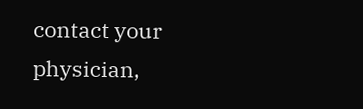contact your physician,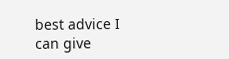best advice I can give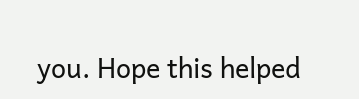you. Hope this helped